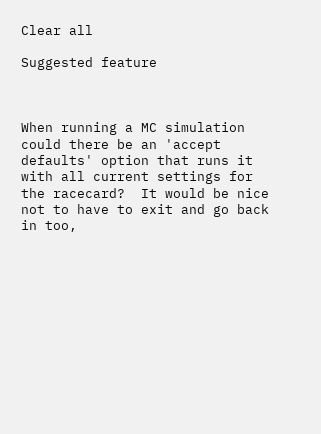Clear all

Suggested feature



When running a MC simulation could there be an 'accept defaults' option that runs it with all current settings for the racecard?  It would be nice not to have to exit and go back in too,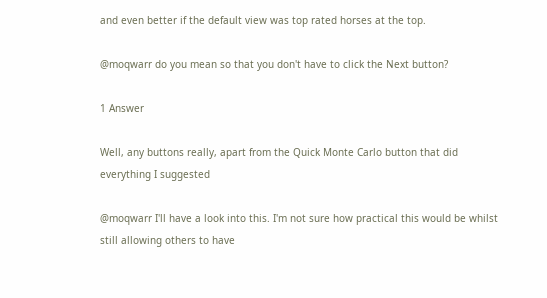and even better if the default view was top rated horses at the top.

@moqwarr do you mean so that you don't have to click the Next button?

1 Answer

Well, any buttons really, apart from the Quick Monte Carlo button that did everything I suggested

@moqwarr I'll have a look into this. I'm not sure how practical this would be whilst still allowing others to have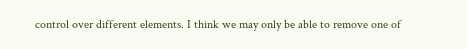control over different elements. I think we may only be able to remove one of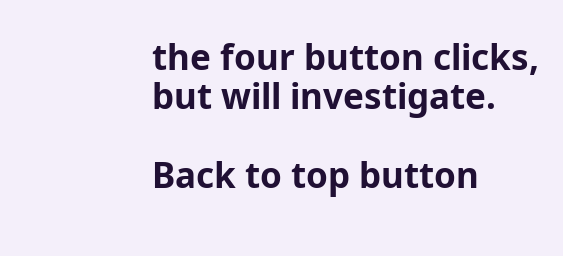the four button clicks, but will investigate.

Back to top button